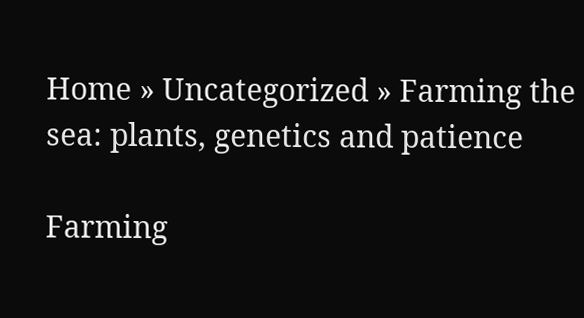Home » Uncategorized » Farming the sea: plants, genetics and patience

Farming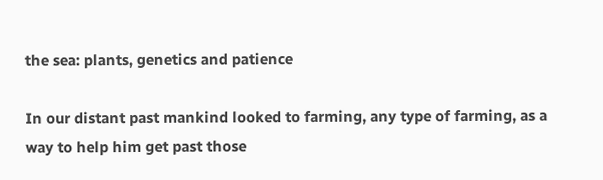the sea: plants, genetics and patience

In our distant past mankind looked to farming, any type of farming, as a way to help him get past those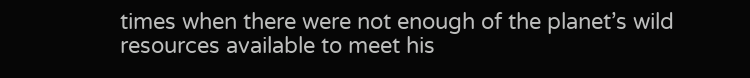times when there were not enough of the planet’s wild resources available to meet his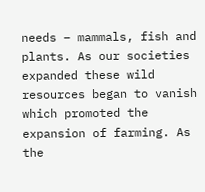needs – mammals, fish and plants. As our societies expanded these wild resources began to vanish which promoted the expansion of farming. As the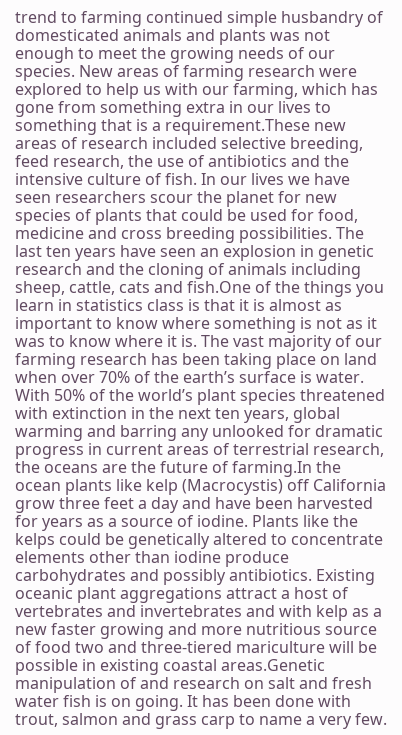trend to farming continued simple husbandry of domesticated animals and plants was not enough to meet the growing needs of our species. New areas of farming research were explored to help us with our farming, which has gone from something extra in our lives to something that is a requirement.These new areas of research included selective breeding, feed research, the use of antibiotics and the intensive culture of fish. In our lives we have seen researchers scour the planet for new species of plants that could be used for food, medicine and cross breeding possibilities. The last ten years have seen an explosion in genetic research and the cloning of animals including sheep, cattle, cats and fish.One of the things you learn in statistics class is that it is almost as important to know where something is not as it was to know where it is. The vast majority of our farming research has been taking place on land when over 70% of the earth’s surface is water. With 50% of the world’s plant species threatened with extinction in the next ten years, global warming and barring any unlooked for dramatic progress in current areas of terrestrial research, the oceans are the future of farming.In the ocean plants like kelp (Macrocystis) off California grow three feet a day and have been harvested for years as a source of iodine. Plants like the kelps could be genetically altered to concentrate elements other than iodine produce carbohydrates and possibly antibiotics. Existing oceanic plant aggregations attract a host of vertebrates and invertebrates and with kelp as a new faster growing and more nutritious source of food two and three-tiered mariculture will be possible in existing coastal areas.Genetic manipulation of and research on salt and fresh water fish is on going. It has been done with trout, salmon and grass carp to name a very few.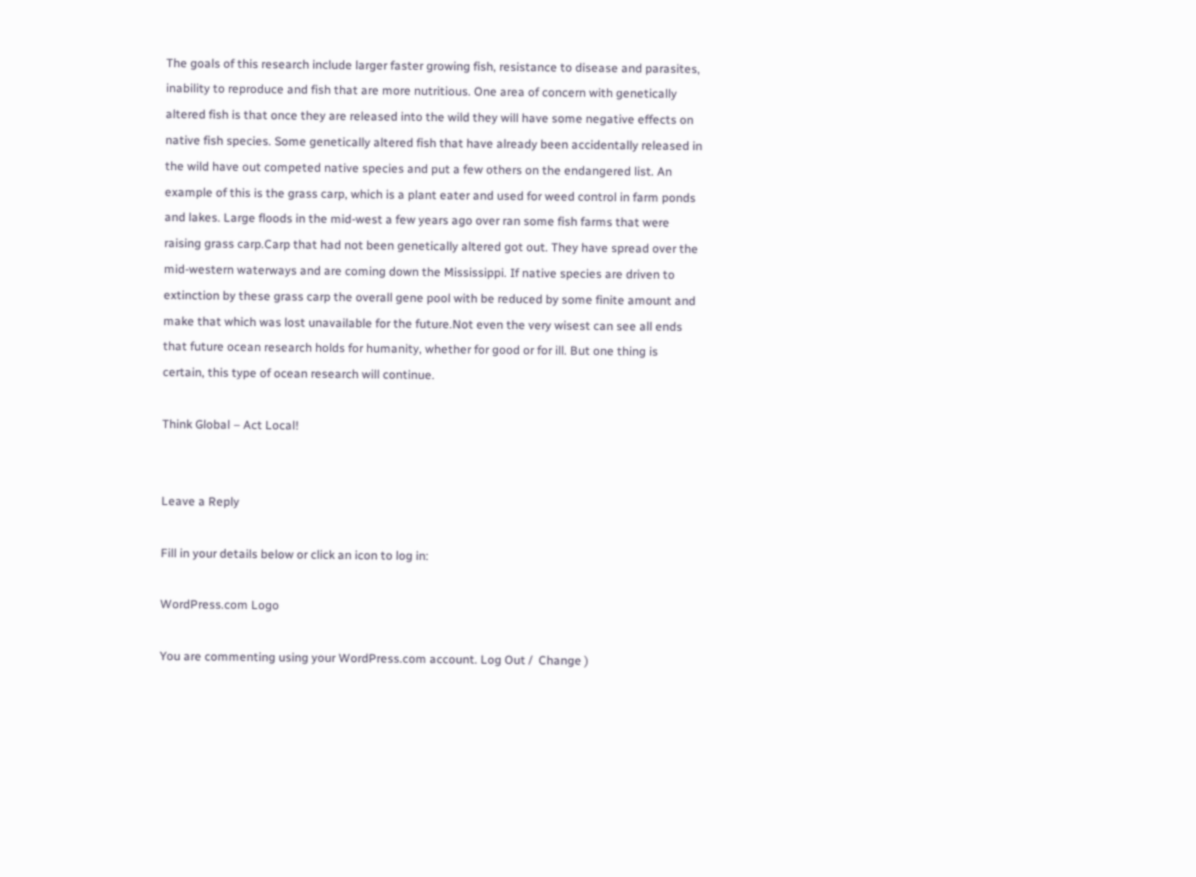The goals of this research include larger faster growing fish, resistance to disease and parasites, inability to reproduce and fish that are more nutritious. One area of concern with genetically altered fish is that once they are released into the wild they will have some negative effects on native fish species. Some genetically altered fish that have already been accidentally released in the wild have out competed native species and put a few others on the endangered list. An example of this is the grass carp, which is a plant eater and used for weed control in farm ponds and lakes. Large floods in the mid-west a few years ago over ran some fish farms that were raising grass carp.Carp that had not been genetically altered got out. They have spread over the mid-western waterways and are coming down the Mississippi. If native species are driven to extinction by these grass carp the overall gene pool with be reduced by some finite amount and make that which was lost unavailable for the future.Not even the very wisest can see all ends that future ocean research holds for humanity, whether for good or for ill. But one thing is certain, this type of ocean research will continue.

Think Global – Act Local!


Leave a Reply

Fill in your details below or click an icon to log in:

WordPress.com Logo

You are commenting using your WordPress.com account. Log Out /  Change )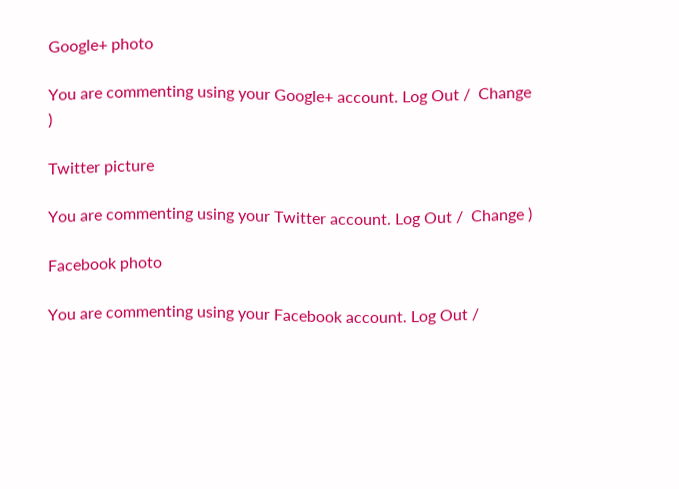Google+ photo

You are commenting using your Google+ account. Log Out /  Change )

Twitter picture

You are commenting using your Twitter account. Log Out /  Change )

Facebook photo

You are commenting using your Facebook account. Log Out /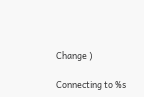Change )

Connecting to %s